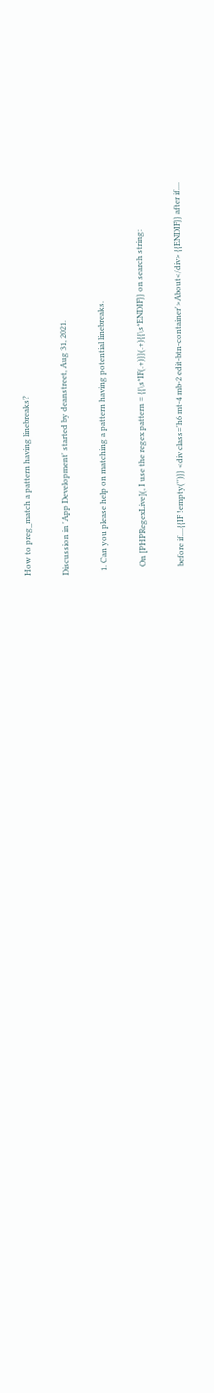How to preg_match a pattern having linebreaks?

Discussion in 'App Development' started by deanstreet, Aug 31, 2021.

  1. Can you please help on matching a pattern having potential linebreaks.

    On [PHPRegexLive](, I use the regex pattern = {{\s*IF(.+)}}(.+){{\s*ENDIF}} on search string:

    before if....{{IF !empty('')}} <div class='h6 mt-4 mb-2 edit-btn-container'>About</div> {{ENDIF}} after if....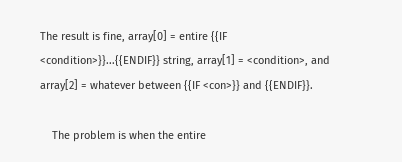The result is fine, array[0] = entire {{IF <condition>}}...{{ENDIF}} string, array[1] = <condition>, and array[2] = whatever between {{IF <con>}} and {{ENDIF}}.

    The problem is when the entire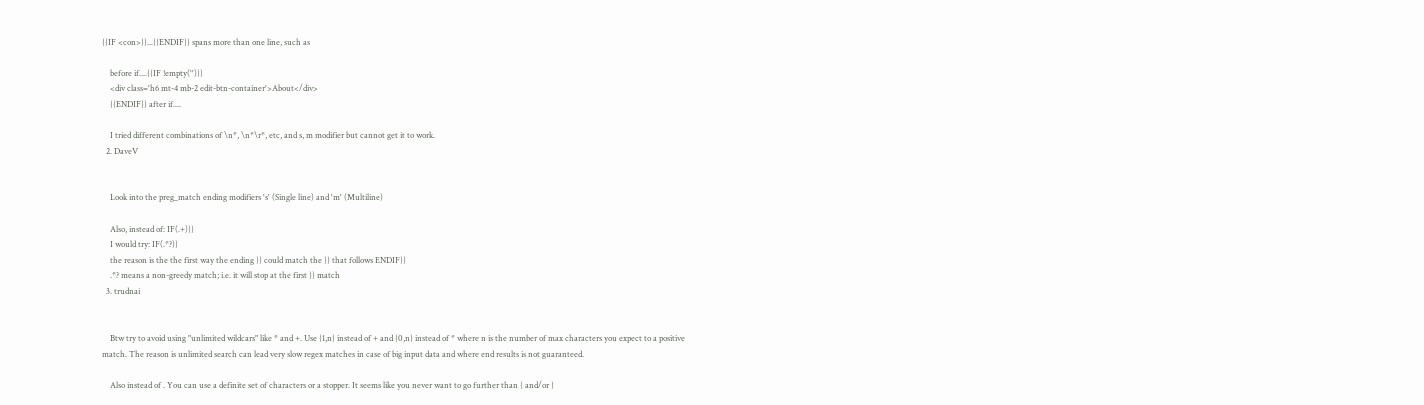{{IF <con>}}...{{ENDIF}} spans more than one line, such as

    before if....{{IF !empty('')}}
    <div class='h6 mt-4 mb-2 edit-btn-container'>About</div>
    {{ENDIF}} after if....

    I tried different combinations of \n*, \n*\r*, etc, and s, m modifier but cannot get it to work.
  2. DaveV


    Look into the preg_match ending modifiers 's' (Single line) and 'm' (Multiline)

    Also, instead of: IF(.+)}}
    I would try: IF(.*?)}
    the reason is the the first way the ending }} could match the }} that follows ENDIF}}
    .*? means a non-greedy match; i.e. it will stop at the first }} match
  3. trudnai


    Btw try to avoid using "unlimited wildcars" like * and +. Use {1,n} instead of + and {0,n} instead of * where n is the number of max characters you expect to a positive match. The reason is unlimited search can lead very slow regex matches in case of big input data and where end results is not guaranteed.

    Also instead of . You can use a definite set of characters or a stopper. It seems like you never want to go further than { and/or }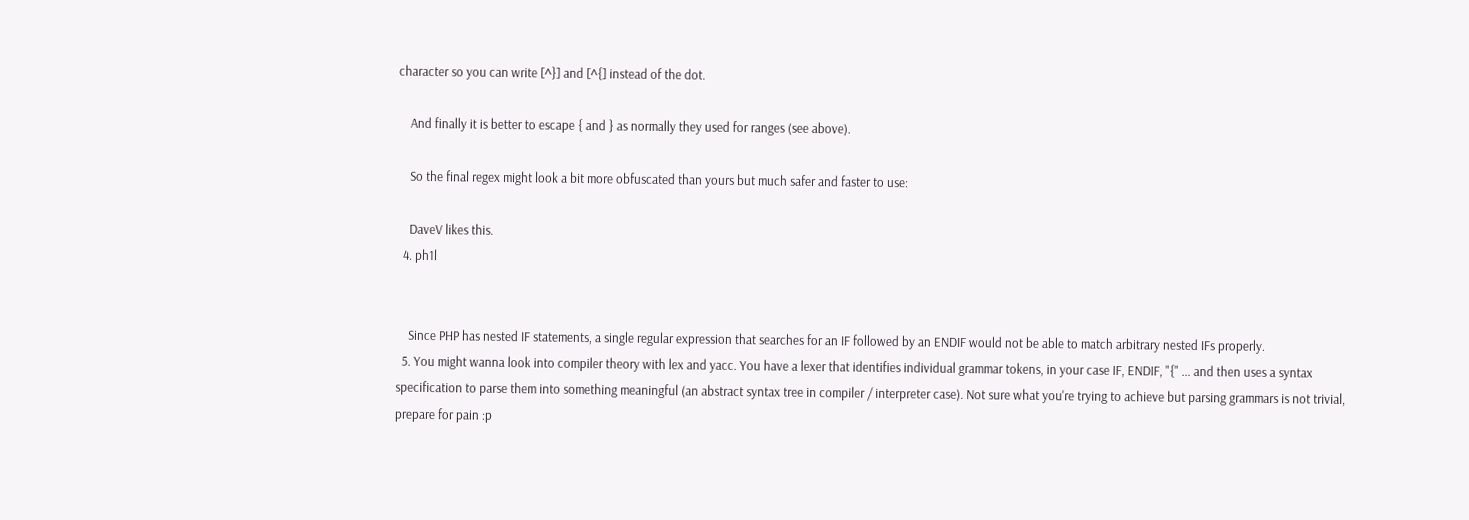character so you can write [^}] and [^{] instead of the dot.

    And finally it is better to escape { and } as normally they used for ranges (see above).

    So the final regex might look a bit more obfuscated than yours but much safer and faster to use:

    DaveV likes this.
  4. ph1l


    Since PHP has nested IF statements, a single regular expression that searches for an IF followed by an ENDIF would not be able to match arbitrary nested IFs properly.
  5. You might wanna look into compiler theory with lex and yacc. You have a lexer that identifies individual grammar tokens, in your case IF, ENDIF, "{" ... and then uses a syntax specification to parse them into something meaningful (an abstract syntax tree in compiler / interpreter case). Not sure what you're trying to achieve but parsing grammars is not trivial, prepare for pain :p